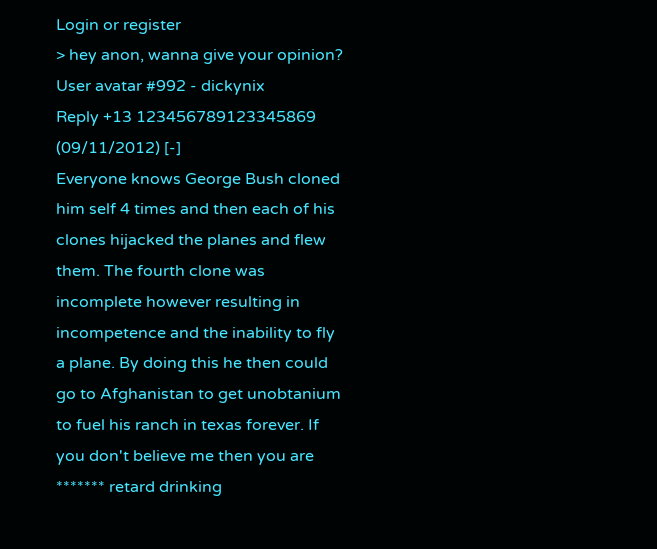Login or register
> hey anon, wanna give your opinion?
User avatar #992 - dickynix
Reply +13 123456789123345869
(09/11/2012) [-]
Everyone knows George Bush cloned him self 4 times and then each of his clones hijacked the planes and flew them. The fourth clone was incomplete however resulting in incompetence and the inability to fly a plane. By doing this he then could go to Afghanistan to get unobtanium to fuel his ranch in texas forever. If you don't believe me then you are ******* retard drinking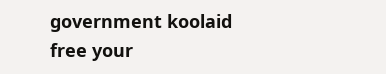government koolaid free your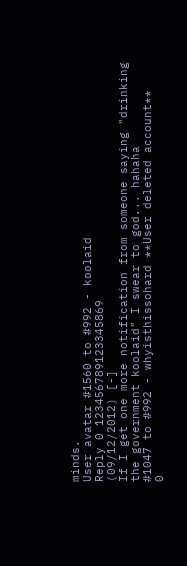minds.
User avatar #1560 to #992 - koolaid
Reply 0 123456789123345869
(09/12/2012) [-]
If I get one more notification from someone saying "drinking the government koolaid" I swear to god... hahaha
#1047 to #992 - whyisthissohard **User deleted account**
0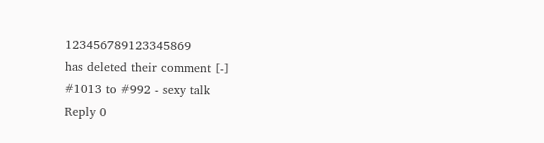123456789123345869
has deleted their comment [-]
#1013 to #992 - sexy talk
Reply 0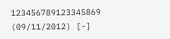123456789123345869
(09/11/2012) [-]